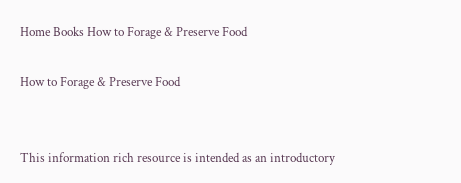Home Books How to Forage & Preserve Food

How to Forage & Preserve Food


This information rich resource is intended as an introductory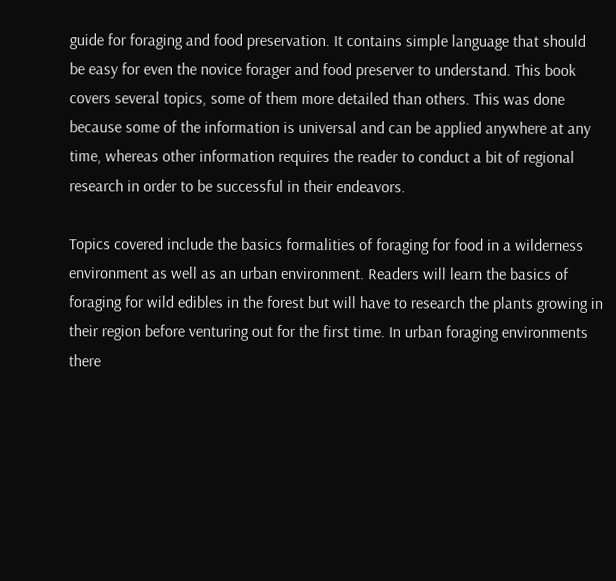guide for foraging and food preservation. It contains simple language that should be easy for even the novice forager and food preserver to understand. This book covers several topics, some of them more detailed than others. This was done because some of the information is universal and can be applied anywhere at any time, whereas other information requires the reader to conduct a bit of regional research in order to be successful in their endeavors.

Topics covered include the basics formalities of foraging for food in a wilderness environment as well as an urban environment. Readers will learn the basics of foraging for wild edibles in the forest but will have to research the plants growing in their region before venturing out for the first time. In urban foraging environments there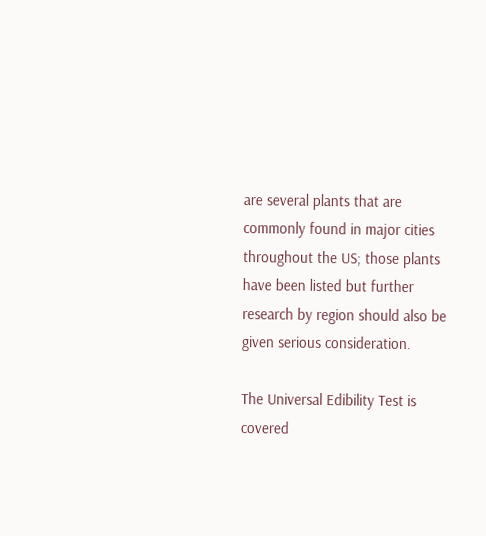are several plants that are commonly found in major cities throughout the US; those plants have been listed but further research by region should also be given serious consideration.

The Universal Edibility Test is covered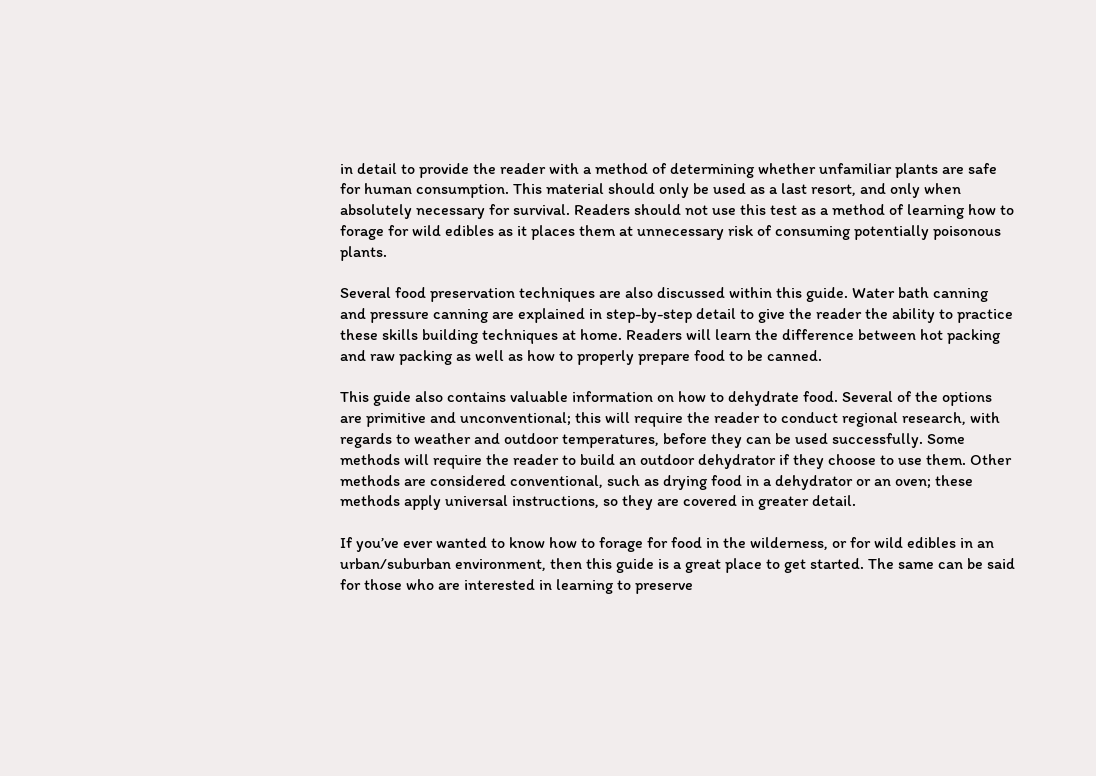in detail to provide the reader with a method of determining whether unfamiliar plants are safe for human consumption. This material should only be used as a last resort, and only when absolutely necessary for survival. Readers should not use this test as a method of learning how to forage for wild edibles as it places them at unnecessary risk of consuming potentially poisonous plants.

Several food preservation techniques are also discussed within this guide. Water bath canning and pressure canning are explained in step-by-step detail to give the reader the ability to practice these skills building techniques at home. Readers will learn the difference between hot packing and raw packing as well as how to properly prepare food to be canned.

This guide also contains valuable information on how to dehydrate food. Several of the options are primitive and unconventional; this will require the reader to conduct regional research, with regards to weather and outdoor temperatures, before they can be used successfully. Some methods will require the reader to build an outdoor dehydrator if they choose to use them. Other methods are considered conventional, such as drying food in a dehydrator or an oven; these methods apply universal instructions, so they are covered in greater detail.

If you’ve ever wanted to know how to forage for food in the wilderness, or for wild edibles in an urban/suburban environment, then this guide is a great place to get started. The same can be said for those who are interested in learning to preserve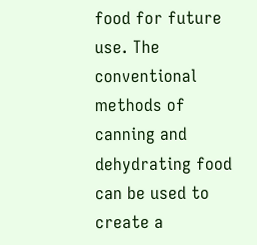food for future use. The conventional methods of canning and dehydrating food can be used to create a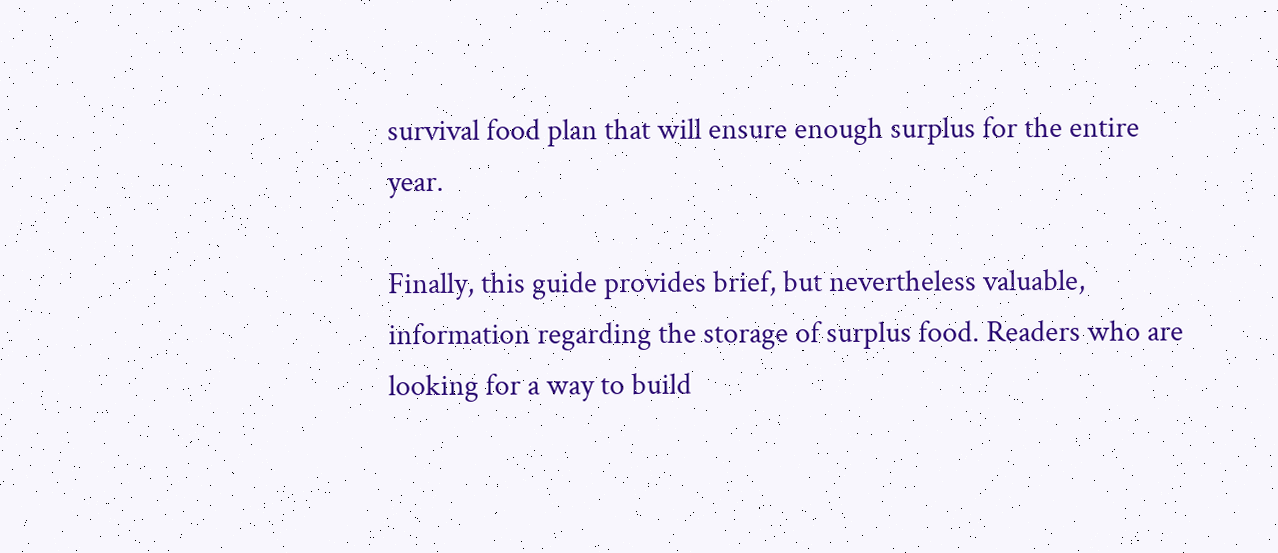survival food plan that will ensure enough surplus for the entire year.

Finally, this guide provides brief, but nevertheless valuable, information regarding the storage of surplus food. Readers who are looking for a way to build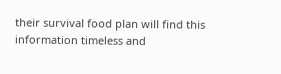their survival food plan will find this information timeless and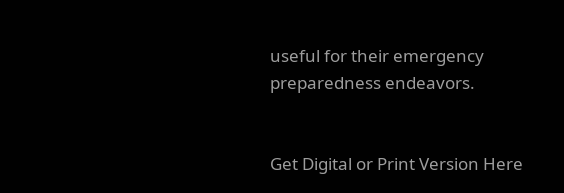useful for their emergency preparedness endeavors.


Get Digital or Print Version Here